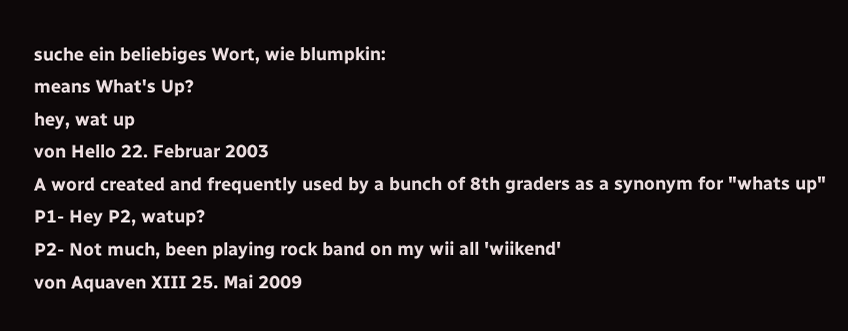suche ein beliebiges Wort, wie blumpkin:
means What's Up?
hey, wat up
von Hello 22. Februar 2003
A word created and frequently used by a bunch of 8th graders as a synonym for "whats up"
P1- Hey P2, watup?
P2- Not much, been playing rock band on my wii all 'wiikend'
von Aquaven XIII 25. Mai 2009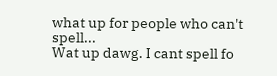what up for people who can't spell...
Wat up dawg. I cant spell fo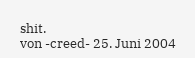shit.
von -creed- 25. Juni 2004